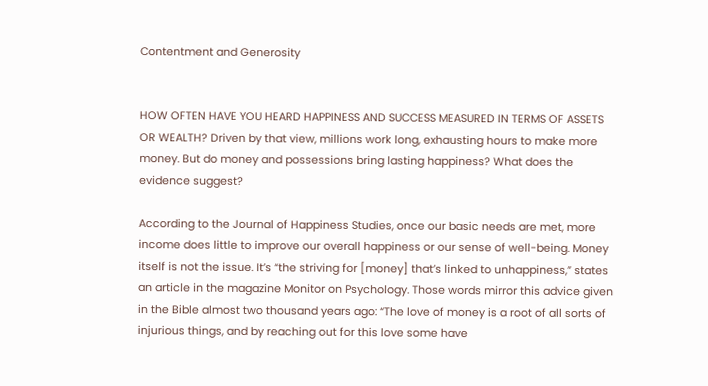Contentment and Generosity


HOW OFTEN HAVE YOU HEARD HAPPINESS AND SUCCESS MEASURED IN TERMS OF ASSETS OR WEALTH? Driven by that view, millions work long, exhausting hours to make more money. But do money and possessions bring lasting happiness? What does the evidence suggest?

According to the Journal of Happiness Studies, once our basic needs are met, more income does little to improve our overall happiness or our sense of well-being. Money itself is not the issue. It’s “the striving for [money] that’s linked to unhappiness,” states an article in the magazine Monitor on Psychology. Those words mirror this advice given in the Bible almost two thousand years ago: “The love of money is a root of all sorts of injurious things, and by reaching out for this love some have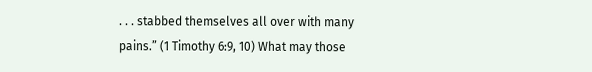. . . stabbed themselves all over with many pains.” (1 Timothy 6:9, 10) What may those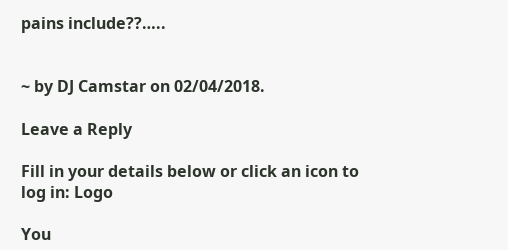pains include??…..


~ by DJ Camstar on 02/04/2018.

Leave a Reply

Fill in your details below or click an icon to log in: Logo

You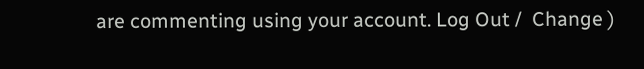are commenting using your account. Log Out /  Change )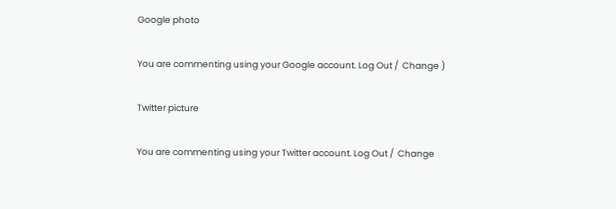Google photo

You are commenting using your Google account. Log Out /  Change )

Twitter picture

You are commenting using your Twitter account. Log Out /  Change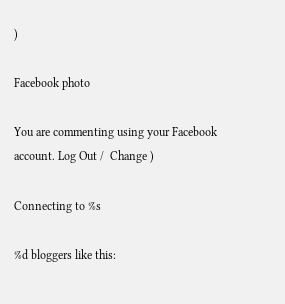)

Facebook photo

You are commenting using your Facebook account. Log Out /  Change )

Connecting to %s

%d bloggers like this: